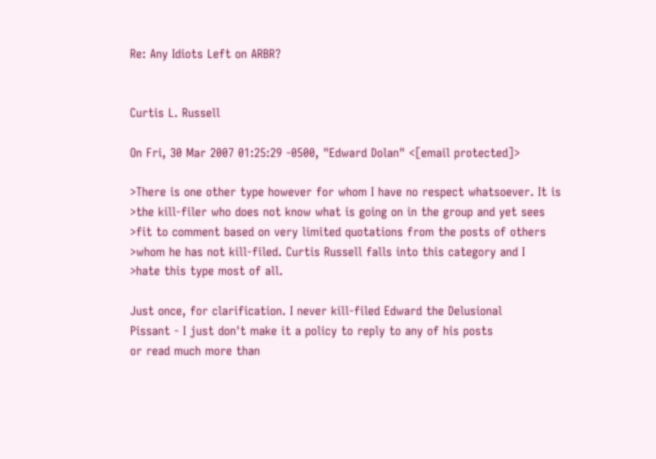Re: Any Idiots Left on ARBR?


Curtis L. Russell

On Fri, 30 Mar 2007 01:25:29 -0500, "Edward Dolan" <[email protected]>

>There is one other type however for whom I have no respect whatsoever. It is
>the kill-filer who does not know what is going on in the group and yet sees
>fit to comment based on very limited quotations from the posts of others
>whom he has not kill-filed. Curtis Russell falls into this category and I
>hate this type most of all.

Just once, for clarification. I never kill-filed Edward the Delusional
Pissant - I just don't make it a policy to reply to any of his posts
or read much more than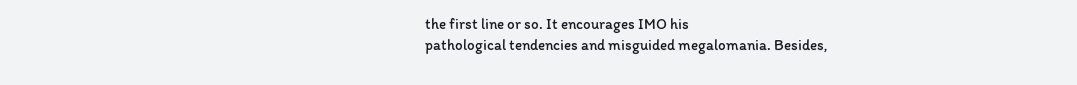the first line or so. It encourages IMO his
pathological tendencies and misguided megalomania. Besides,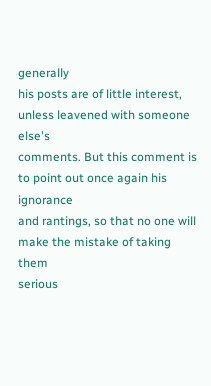generally
his posts are of little interest, unless leavened with someone else's
comments. But this comment is to point out once again his ignorance
and rantings, so that no one will make the mistake of taking them
serious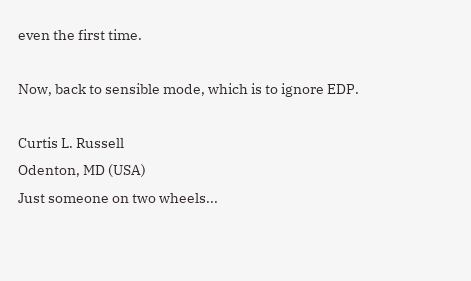even the first time.

Now, back to sensible mode, which is to ignore EDP.

Curtis L. Russell
Odenton, MD (USA)
Just someone on two wheels...